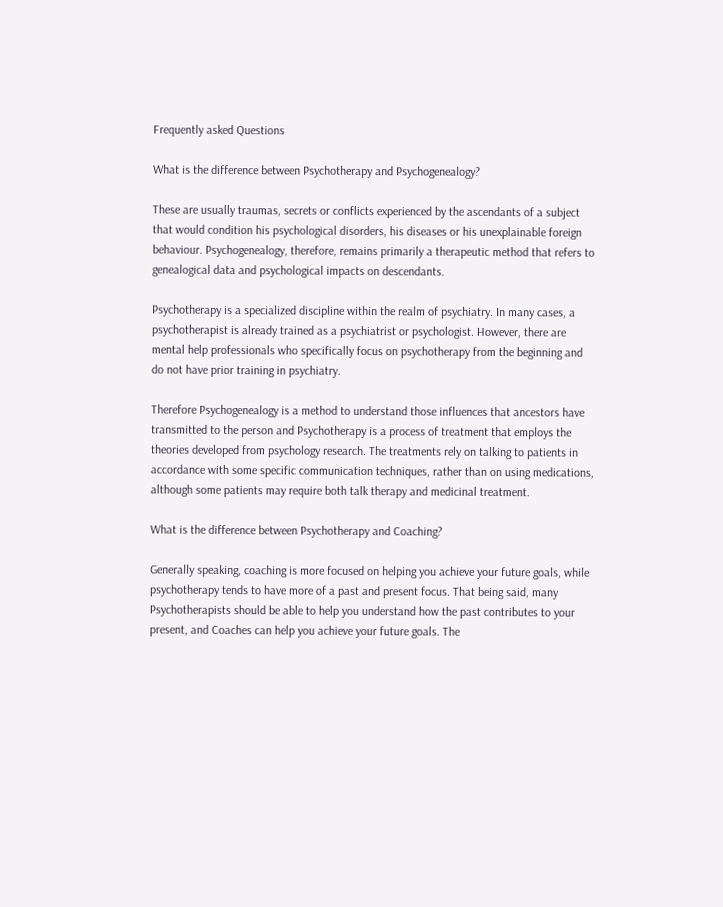Frequently asked Questions

What is the difference between Psychotherapy and Psychogenealogy?

These are usually traumas, secrets or conflicts experienced by the ascendants of a subject that would condition his psychological disorders, his diseases or his unexplainable foreign behaviour. Psychogenealogy, therefore, remains primarily a therapeutic method that refers to genealogical data and psychological impacts on descendants.

Psychotherapy is a specialized discipline within the realm of psychiatry. In many cases, a psychotherapist is already trained as a psychiatrist or psychologist. However, there are mental help professionals who specifically focus on psychotherapy from the beginning and do not have prior training in psychiatry.

Therefore Psychogenealogy is a method to understand those influences that ancestors have transmitted to the person and Psychotherapy is a process of treatment that employs the theories developed from psychology research. The treatments rely on talking to patients in accordance with some specific communication techniques, rather than on using medications, although some patients may require both talk therapy and medicinal treatment.

What is the difference between Psychotherapy and Coaching?

Generally speaking, coaching is more focused on helping you achieve your future goals, while psychotherapy tends to have more of a past and present focus. That being said, many Psychotherapists should be able to help you understand how the past contributes to your present, and Coaches can help you achieve your future goals. The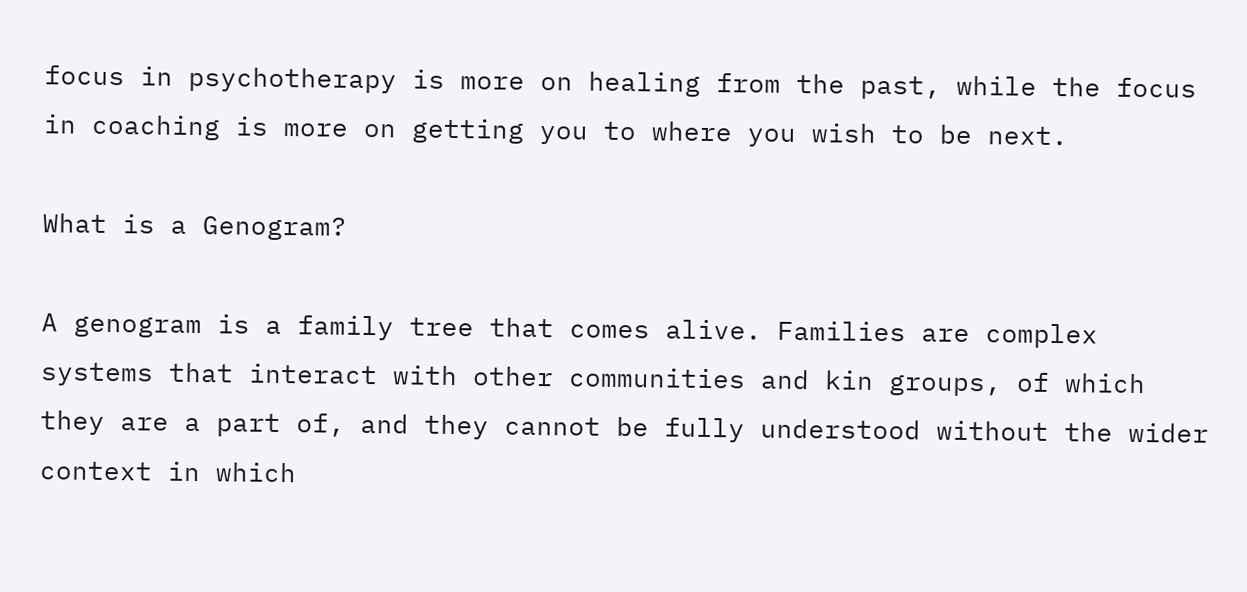focus in psychotherapy is more on healing from the past, while the focus in coaching is more on getting you to where you wish to be next.

What is a Genogram?

A genogram is a family tree that comes alive. Families are complex systems that interact with other communities and kin groups, of which they are a part of, and they cannot be fully understood without the wider context in which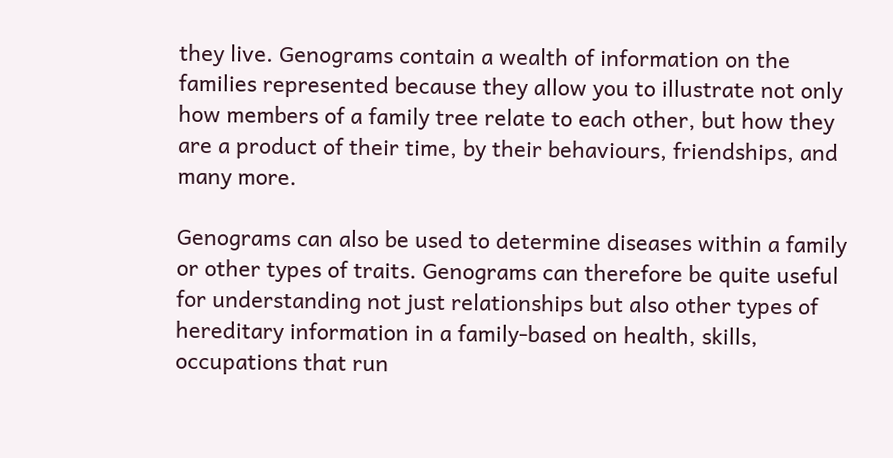they live. Genograms contain a wealth of information on the families represented because they allow you to illustrate not only how members of a family tree relate to each other, but how they are a product of their time, by their behaviours, friendships, and many more.

Genograms can also be used to determine diseases within a family or other types of traits. Genograms can therefore be quite useful for understanding not just relationships but also other types of hereditary information in a family-based on health, skills, occupations that run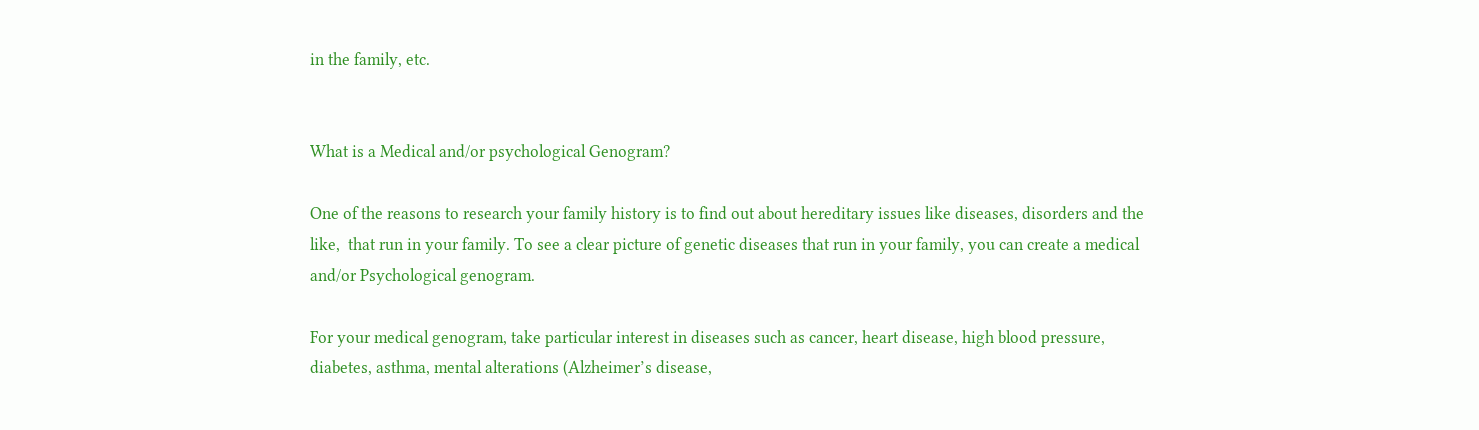in the family, etc.


What is a Medical and/or psychological Genogram?

One of the reasons to research your family history is to find out about hereditary issues like diseases, disorders and the like,  that run in your family. To see a clear picture of genetic diseases that run in your family, you can create a medical and/or Psychological genogram.

For your medical genogram, take particular interest in diseases such as cancer, heart disease, high blood pressure, diabetes, asthma, mental alterations (Alzheimer’s disease,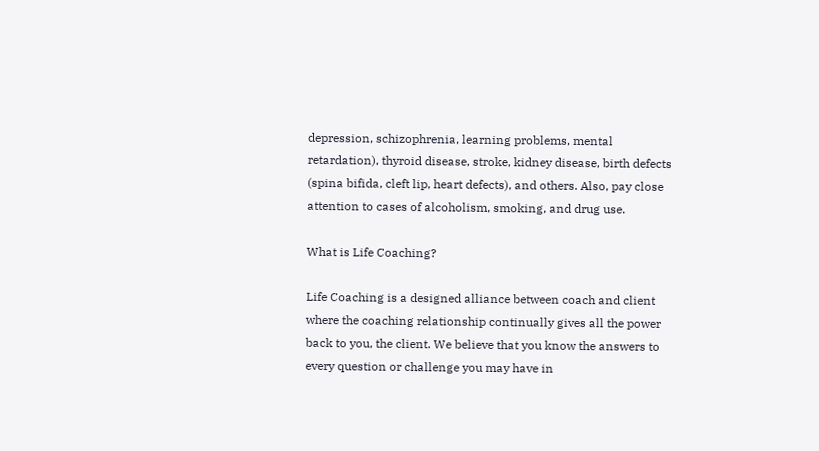depression, schizophrenia, learning problems, mental retardation), thyroid disease, stroke, kidney disease, birth defects (spina bifida, cleft lip, heart defects), and others. Also, pay close attention to cases of alcoholism, smoking, and drug use.

What is Life Coaching?

Life Coaching is a designed alliance between coach and client where the coaching relationship continually gives all the power back to you, the client. We believe that you know the answers to every question or challenge you may have in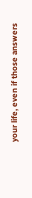your life, even if those answers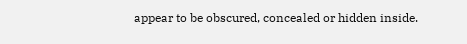appear to be obscured, concealed or hidden inside.